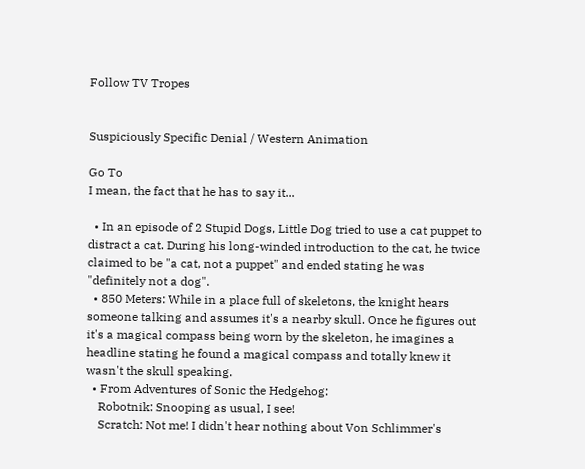Follow TV Tropes


Suspiciously Specific Denial / Western Animation

Go To
I mean, the fact that he has to say it...

  • In an episode of 2 Stupid Dogs, Little Dog tried to use a cat puppet to distract a cat. During his long-winded introduction to the cat, he twice claimed to be "a cat, not a puppet" and ended stating he was "definitely not a dog".
  • 850 Meters: While in a place full of skeletons, the knight hears someone talking and assumes it's a nearby skull. Once he figures out it's a magical compass being worn by the skeleton, he imagines a headline stating he found a magical compass and totally knew it wasn't the skull speaking.
  • From Adventures of Sonic the Hedgehog:
    Robotnik: Snooping as usual, I see!
    Scratch: Not me! I didn't hear nothing about Von Schlimmer's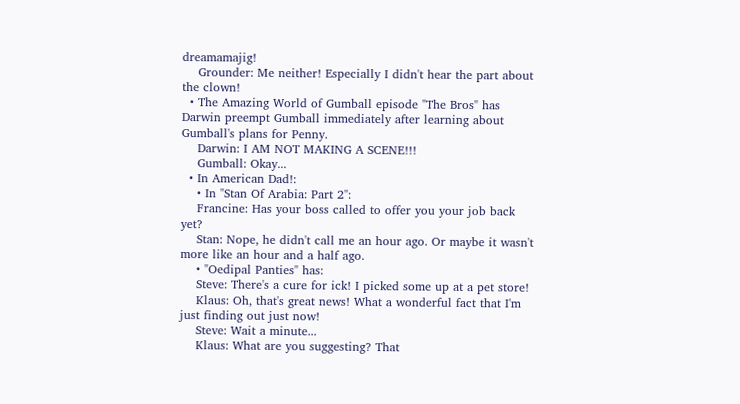dreamamajig!
    Grounder: Me neither! Especially I didn't hear the part about the clown!
  • The Amazing World of Gumball episode "The Bros" has Darwin preempt Gumball immediately after learning about Gumball's plans for Penny.
    Darwin: I AM NOT MAKING A SCENE!!!
    Gumball: Okay...
  • In American Dad!:
    • In "Stan Of Arabia: Part 2":
    Francine: Has your boss called to offer you your job back yet?
    Stan: Nope, he didn't call me an hour ago. Or maybe it wasn't more like an hour and a half ago.
    • "Oedipal Panties" has:
    Steve: There's a cure for ick! I picked some up at a pet store!
    Klaus: Oh, that's great news! What a wonderful fact that I'm just finding out just now!
    Steve: Wait a minute...
    Klaus: What are you suggesting? That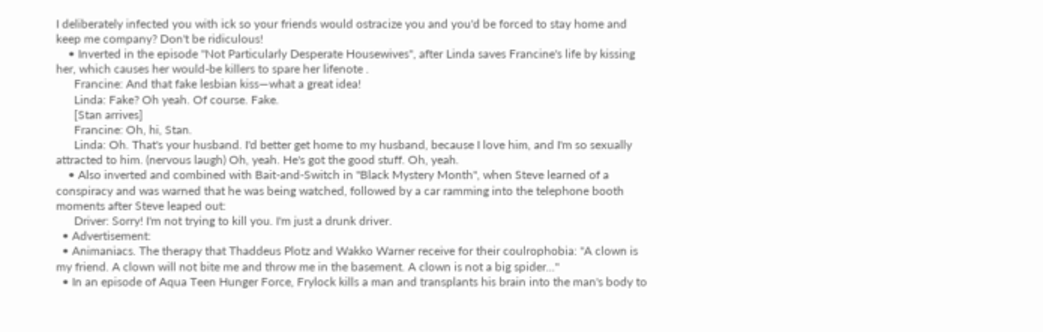I deliberately infected you with ick so your friends would ostracize you and you'd be forced to stay home and keep me company? Don't be ridiculous!
    • Inverted in the episode "Not Particularly Desperate Housewives", after Linda saves Francine's life by kissing her, which causes her would-be killers to spare her lifenote .
      Francine: And that fake lesbian kiss—what a great idea!
      Linda: Fake? Oh yeah. Of course. Fake.
      [Stan arrives]
      Francine: Oh, hi, Stan.
      Linda: Oh. That's your husband. I'd better get home to my husband, because I love him, and I'm so sexually attracted to him. (nervous laugh) Oh, yeah. He's got the good stuff. Oh, yeah.
    • Also inverted and combined with Bait-and-Switch in "Black Mystery Month", when Steve learned of a conspiracy and was warned that he was being watched, followed by a car ramming into the telephone booth moments after Steve leaped out:
      Driver: Sorry! I'm not trying to kill you. I'm just a drunk driver.
  • Advertisement:
  • Animaniacs. The therapy that Thaddeus Plotz and Wakko Warner receive for their coulrophobia: "A clown is my friend. A clown will not bite me and throw me in the basement. A clown is not a big spider..."
  • In an episode of Aqua Teen Hunger Force, Frylock kills a man and transplants his brain into the man's body to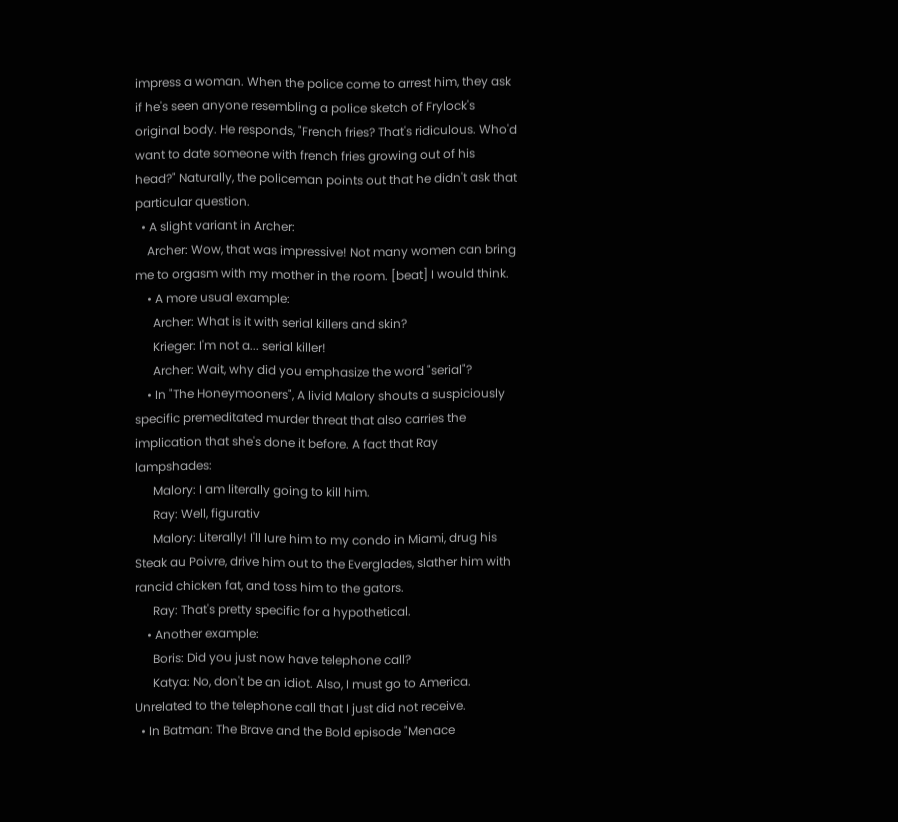impress a woman. When the police come to arrest him, they ask if he's seen anyone resembling a police sketch of Frylock's original body. He responds, "French fries? That's ridiculous. Who'd want to date someone with french fries growing out of his head?" Naturally, the policeman points out that he didn't ask that particular question.
  • A slight variant in Archer:
    Archer: Wow, that was impressive! Not many women can bring me to orgasm with my mother in the room. [beat] I would think.
    • A more usual example:
      Archer: What is it with serial killers and skin?
      Krieger: I'm not a... serial killer!
      Archer: Wait, why did you emphasize the word "serial"?
    • In "The Honeymooners", A livid Malory shouts a suspiciously specific premeditated murder threat that also carries the implication that she's done it before. A fact that Ray lampshades:
      Malory: I am literally going to kill him.
      Ray: Well, figurativ
      Malory: Literally! I'll lure him to my condo in Miami, drug his Steak au Poivre, drive him out to the Everglades, slather him with rancid chicken fat, and toss him to the gators.
      Ray: That's pretty specific for a hypothetical.
    • Another example:
      Boris: Did you just now have telephone call?
      Katya: No, don't be an idiot. Also, I must go to America. Unrelated to the telephone call that I just did not receive.
  • In Batman: The Brave and the Bold episode "Menace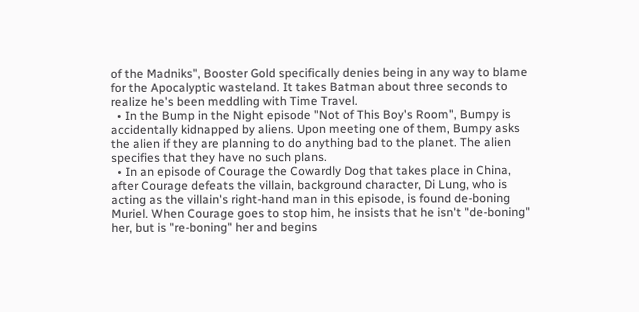of the Madniks", Booster Gold specifically denies being in any way to blame for the Apocalyptic wasteland. It takes Batman about three seconds to realize he's been meddling with Time Travel.
  • In the Bump in the Night episode "Not of This Boy's Room", Bumpy is accidentally kidnapped by aliens. Upon meeting one of them, Bumpy asks the alien if they are planning to do anything bad to the planet. The alien specifies that they have no such plans.
  • In an episode of Courage the Cowardly Dog that takes place in China, after Courage defeats the villain, background character, Di Lung, who is acting as the villain's right-hand man in this episode, is found de-boning Muriel. When Courage goes to stop him, he insists that he isn't "de-boning" her, but is "re-boning" her and begins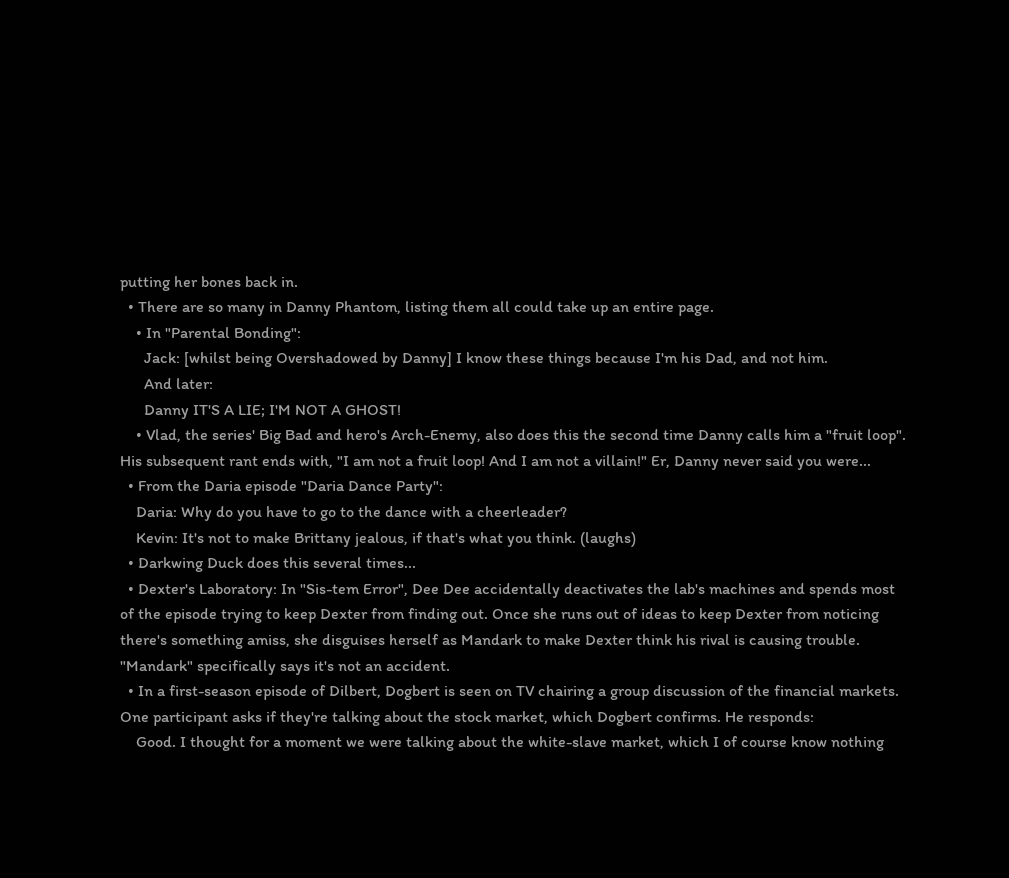putting her bones back in.
  • There are so many in Danny Phantom, listing them all could take up an entire page.
    • In "Parental Bonding":
      Jack: [whilst being Overshadowed by Danny] I know these things because I'm his Dad, and not him.
      And later:
      Danny IT'S A LIE; I'M NOT A GHOST!
    • Vlad, the series' Big Bad and hero's Arch-Enemy, also does this the second time Danny calls him a "fruit loop". His subsequent rant ends with, "I am not a fruit loop! And I am not a villain!" Er, Danny never said you were...
  • From the Daria episode "Daria Dance Party":
    Daria: Why do you have to go to the dance with a cheerleader?
    Kevin: It's not to make Brittany jealous, if that's what you think. (laughs)
  • Darkwing Duck does this several times...
  • Dexter's Laboratory: In "Sis-tem Error", Dee Dee accidentally deactivates the lab's machines and spends most of the episode trying to keep Dexter from finding out. Once she runs out of ideas to keep Dexter from noticing there's something amiss, she disguises herself as Mandark to make Dexter think his rival is causing trouble. "Mandark" specifically says it's not an accident.
  • In a first-season episode of Dilbert, Dogbert is seen on TV chairing a group discussion of the financial markets. One participant asks if they're talking about the stock market, which Dogbert confirms. He responds:
    Good. I thought for a moment we were talking about the white-slave market, which I of course know nothing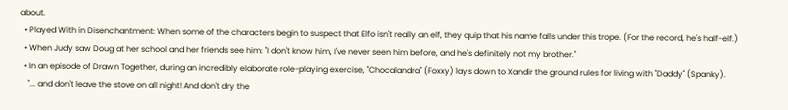about.
  • Played With in Disenchantment: When some of the characters begin to suspect that Elfo isn't really an elf, they quip that his name falls under this trope. (For the record, he's half-elf.)
  • When Judy saw Doug at her school and her friends see him: "I don't know him, I've never seen him before, and he's definitely not my brother."
  • In an episode of Drawn Together, during an incredibly elaborate role-playing exercise, "Chocalandra" (Foxxy) lays down to Xandir the ground rules for living with "Daddy" (Spanky).
    "... and don't leave the stove on all night! And don't dry the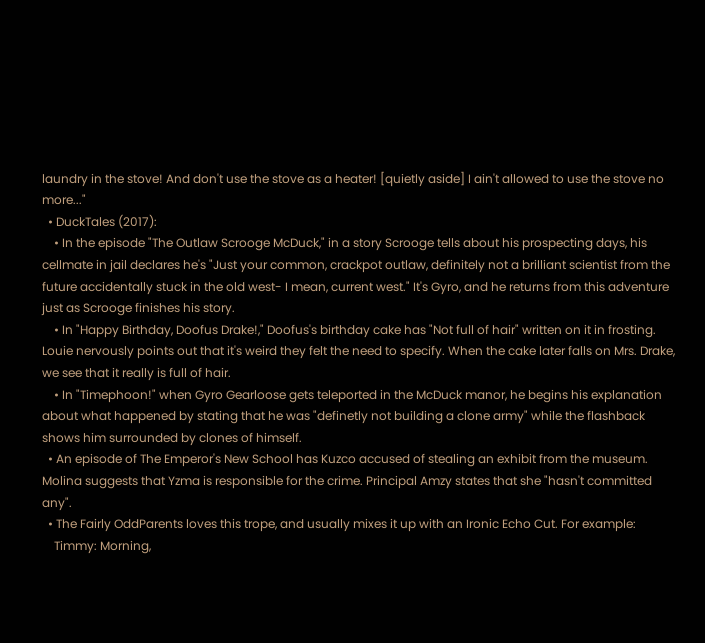laundry in the stove! And don't use the stove as a heater! [quietly aside] I ain't allowed to use the stove no more..."
  • DuckTales (2017):
    • In the episode "The Outlaw Scrooge McDuck," in a story Scrooge tells about his prospecting days, his cellmate in jail declares he's "Just your common, crackpot outlaw, definitely not a brilliant scientist from the future accidentally stuck in the old west- I mean, current west." It's Gyro, and he returns from this adventure just as Scrooge finishes his story.
    • In "Happy Birthday, Doofus Drake!," Doofus's birthday cake has "Not full of hair" written on it in frosting. Louie nervously points out that it's weird they felt the need to specify. When the cake later falls on Mrs. Drake, we see that it really is full of hair.
    • In "Timephoon!" when Gyro Gearloose gets teleported in the McDuck manor, he begins his explanation about what happened by stating that he was "definetly not building a clone army" while the flashback shows him surrounded by clones of himself.
  • An episode of The Emperor's New School has Kuzco accused of stealing an exhibit from the museum. Molina suggests that Yzma is responsible for the crime. Principal Amzy states that she "hasn't committed any".
  • The Fairly OddParents loves this trope, and usually mixes it up with an Ironic Echo Cut. For example:
    Timmy: Morning,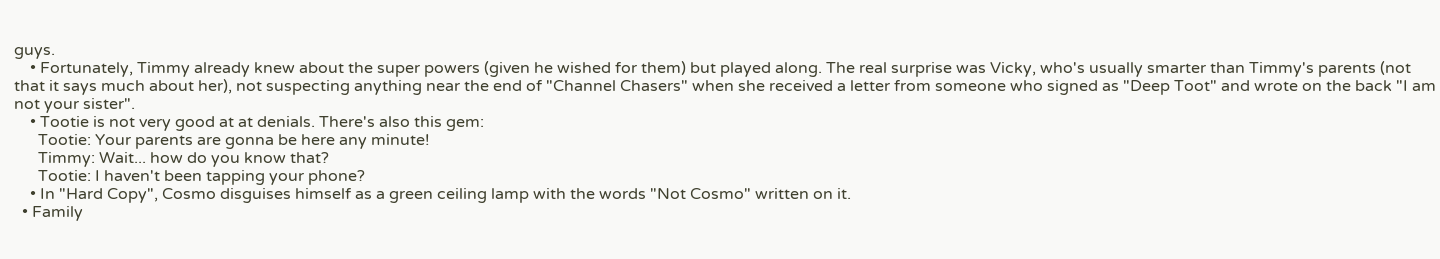guys.
    • Fortunately, Timmy already knew about the super powers (given he wished for them) but played along. The real surprise was Vicky, who's usually smarter than Timmy's parents (not that it says much about her), not suspecting anything near the end of "Channel Chasers" when she received a letter from someone who signed as "Deep Toot" and wrote on the back "I am not your sister".
    • Tootie is not very good at at denials. There's also this gem:
      Tootie: Your parents are gonna be here any minute!
      Timmy: Wait... how do you know that?
      Tootie: I haven't been tapping your phone?
    • In "Hard Copy", Cosmo disguises himself as a green ceiling lamp with the words "Not Cosmo" written on it.
  • Family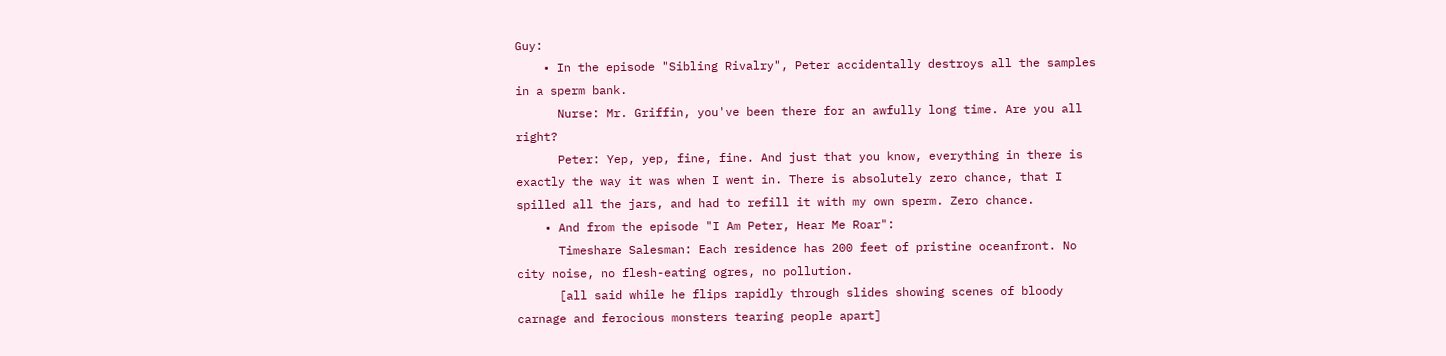Guy:
    • In the episode "Sibling Rivalry", Peter accidentally destroys all the samples in a sperm bank.
      Nurse: Mr. Griffin, you've been there for an awfully long time. Are you all right?
      Peter: Yep, yep, fine, fine. And just that you know, everything in there is exactly the way it was when I went in. There is absolutely zero chance, that I spilled all the jars, and had to refill it with my own sperm. Zero chance.
    • And from the episode "I Am Peter, Hear Me Roar":
      Timeshare Salesman: Each residence has 200 feet of pristine oceanfront. No city noise, no flesh-eating ogres, no pollution.
      [all said while he flips rapidly through slides showing scenes of bloody carnage and ferocious monsters tearing people apart]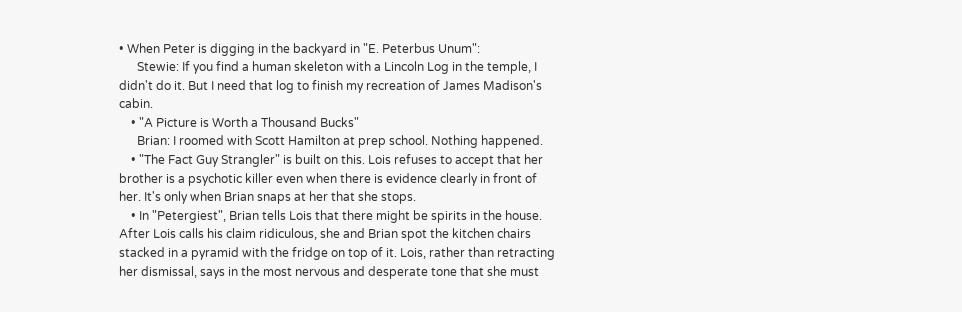• When Peter is digging in the backyard in "E. Peterbus Unum":
      Stewie: If you find a human skeleton with a Lincoln Log in the temple, I didn't do it. But I need that log to finish my recreation of James Madison's cabin.
    • "A Picture is Worth a Thousand Bucks"
      Brian: I roomed with Scott Hamilton at prep school. Nothing happened.
    • "The Fact Guy Strangler" is built on this. Lois refuses to accept that her brother is a psychotic killer even when there is evidence clearly in front of her. It's only when Brian snaps at her that she stops.
    • In "Petergiest", Brian tells Lois that there might be spirits in the house. After Lois calls his claim ridiculous, she and Brian spot the kitchen chairs stacked in a pyramid with the fridge on top of it. Lois, rather than retracting her dismissal, says in the most nervous and desperate tone that she must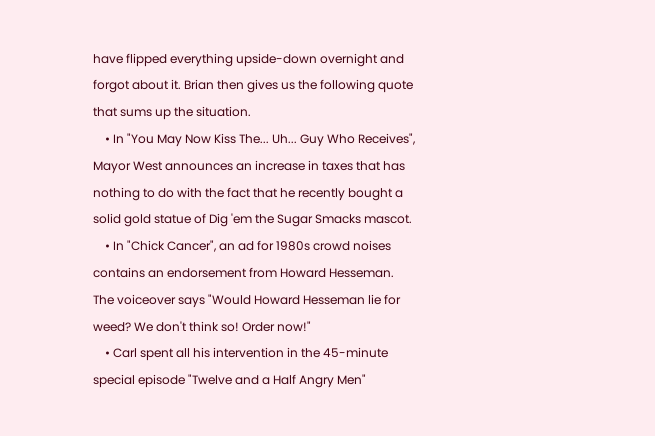have flipped everything upside-down overnight and forgot about it. Brian then gives us the following quote that sums up the situation.
    • In "You May Now Kiss The... Uh... Guy Who Receives", Mayor West announces an increase in taxes that has nothing to do with the fact that he recently bought a solid gold statue of Dig 'em the Sugar Smacks mascot.
    • In "Chick Cancer", an ad for 1980s crowd noises contains an endorsement from Howard Hesseman. The voiceover says "Would Howard Hesseman lie for weed? We don't think so! Order now!"
    • Carl spent all his intervention in the 45-minute special episode "Twelve and a Half Angry Men"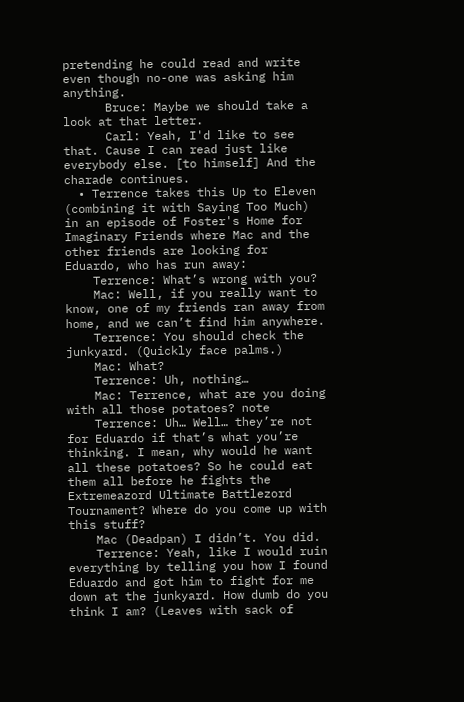pretending he could read and write even though no-one was asking him anything.
      Bruce: Maybe we should take a look at that letter.
      Carl: Yeah, I'd like to see that. Cause I can read just like everybody else. [to himself] And the charade continues.
  • Terrence takes this Up to Eleven (combining it with Saying Too Much) in an episode of Foster's Home for Imaginary Friends where Mac and the other friends are looking for Eduardo, who has run away:
    Terrence: What’s wrong with you?
    Mac: Well, if you really want to know, one of my friends ran away from home, and we can’t find him anywhere.
    Terrence: You should check the junkyard. (Quickly face palms.)
    Mac: What?
    Terrence: Uh, nothing…
    Mac: Terrence, what are you doing with all those potatoes? note
    Terrence: Uh… Well… they’re not for Eduardo if that’s what you’re thinking. I mean, why would he want all these potatoes? So he could eat them all before he fights the Extremeazord Ultimate Battlezord Tournament? Where do you come up with this stuff?
    Mac (Deadpan) I didn’t. You did.
    Terrence: Yeah, like I would ruin everything by telling you how I found Eduardo and got him to fight for me down at the junkyard. How dumb do you think I am? (Leaves with sack of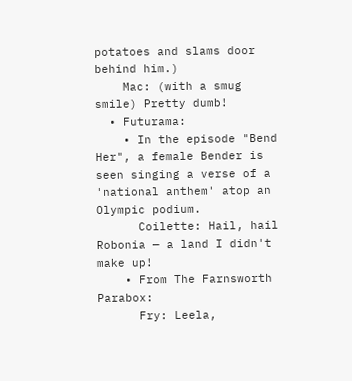potatoes and slams door behind him.)
    Mac: (with a smug smile) Pretty dumb!
  • Futurama:
    • In the episode "Bend Her", a female Bender is seen singing a verse of a 'national anthem' atop an Olympic podium.
      Coilette: Hail, hail Robonia — a land I didn't make up!
    • From The Farnsworth Parabox:
      Fry: Leela,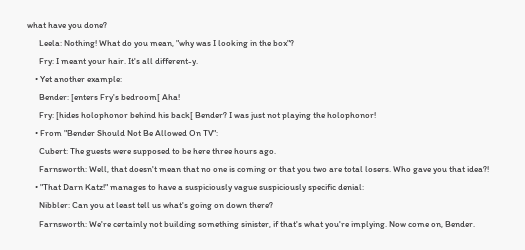what have you done?
      Leela: Nothing! What do you mean, "why was I looking in the box"?
      Fry: I meant your hair. It's all different-y.
    • Yet another example:
      Bender: [enters Fry's bedroom[ Aha!
      Fry: [hides holophonor behind his back[ Bender? I was just not playing the holophonor!
    • From "Bender Should Not Be Allowed On TV":
      Cubert: The guests were supposed to be here three hours ago.
      Farnsworth: Well, that doesn't mean that no one is coming or that you two are total losers. Who gave you that idea?!
    • "That Darn Katz!" manages to have a suspiciously vague suspiciously specific denial:
      Nibbler: Can you at least tell us what's going on down there?
      Farnsworth: We're certainly not building something sinister, if that's what you're implying. Now come on, Bender.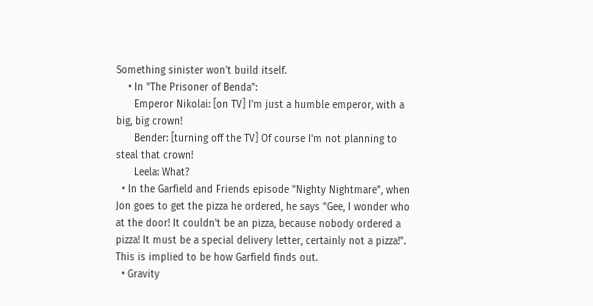Something sinister won't build itself.
    • In "The Prisoner of Benda":
      Emperor Nikolai: [on TV] I'm just a humble emperor, with a big, big crown!
      Bender: [turning off the TV] Of course I'm not planning to steal that crown!
      Leela: What?
  • In the Garfield and Friends episode "Nighty Nightmare", when Jon goes to get the pizza he ordered, he says "Gee, I wonder who at the door! It couldn't be an pizza, because nobody ordered a pizza! It must be a special delivery letter, certainly not a pizza!". This is implied to be how Garfield finds out.
  • Gravity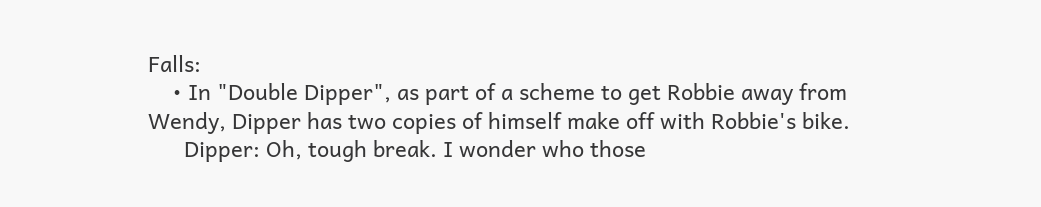Falls:
    • In "Double Dipper", as part of a scheme to get Robbie away from Wendy, Dipper has two copies of himself make off with Robbie's bike.
      Dipper: Oh, tough break. I wonder who those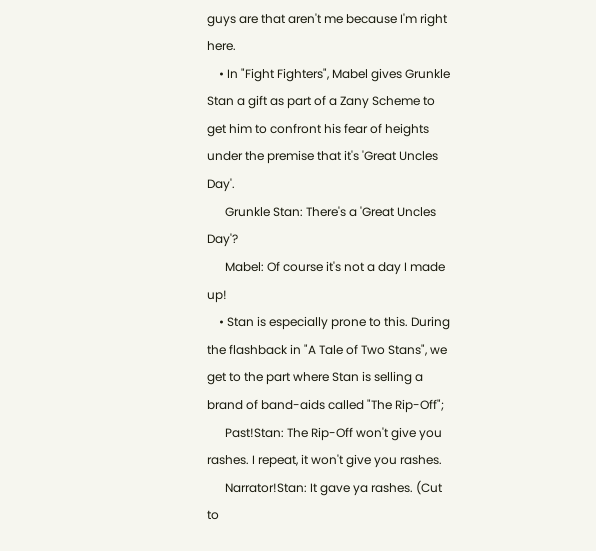guys are that aren't me because I'm right here.
    • In "Fight Fighters", Mabel gives Grunkle Stan a gift as part of a Zany Scheme to get him to confront his fear of heights under the premise that it's 'Great Uncles Day'.
      Grunkle Stan: There's a 'Great Uncles Day'?
      Mabel: Of course it's not a day I made up!
    • Stan is especially prone to this. During the flashback in "A Tale of Two Stans", we get to the part where Stan is selling a brand of band-aids called "The Rip-Off";
      Past!Stan: The Rip-Off won't give you rashes. I repeat, it won't give you rashes.
      Narrator!Stan: It gave ya rashes. (Cut to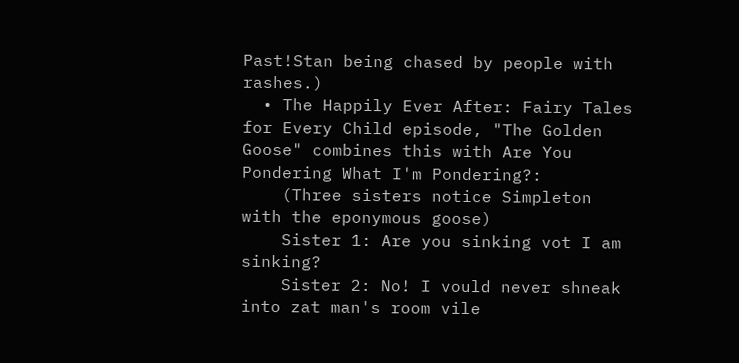Past!Stan being chased by people with rashes.)
  • The Happily Ever After: Fairy Tales for Every Child episode, "The Golden Goose" combines this with Are You Pondering What I'm Pondering?:
    (Three sisters notice Simpleton with the eponymous goose)
    Sister 1: Are you sinking vot I am sinking?
    Sister 2: No! I vould never shneak into zat man's room vile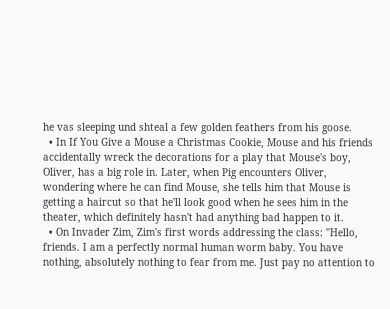he vas sleeping und shteal a few golden feathers from his goose.
  • In If You Give a Mouse a Christmas Cookie, Mouse and his friends accidentally wreck the decorations for a play that Mouse's boy, Oliver, has a big role in. Later, when Pig encounters Oliver, wondering where he can find Mouse, she tells him that Mouse is getting a haircut so that he'll look good when he sees him in the theater, which definitely hasn't had anything bad happen to it.
  • On Invader Zim, Zim's first words addressing the class: "Hello, friends. I am a perfectly normal human worm baby. You have nothing, absolutely nothing to fear from me. Just pay no attention to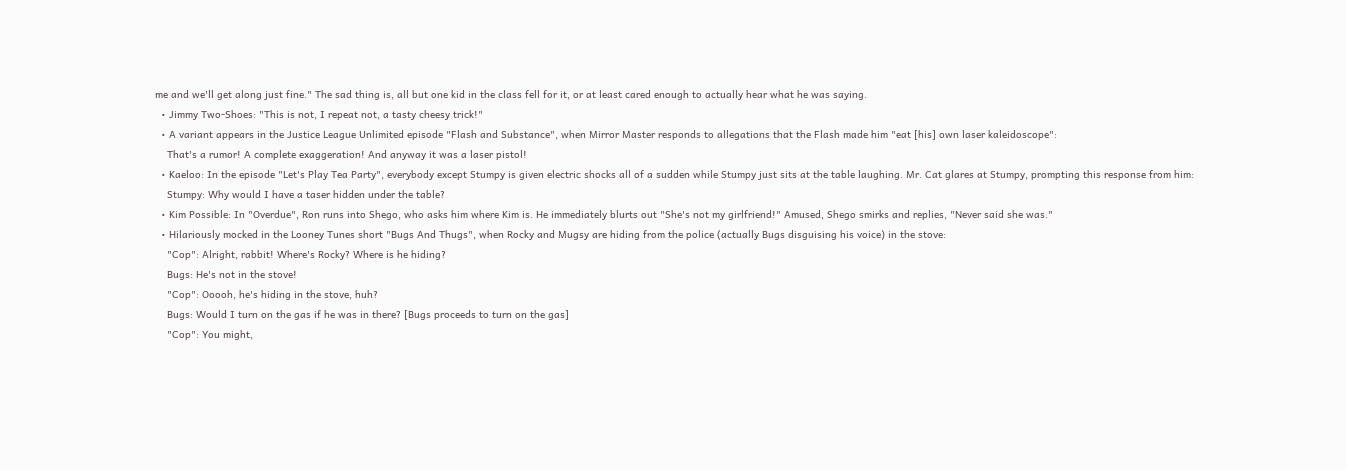me and we'll get along just fine." The sad thing is, all but one kid in the class fell for it, or at least cared enough to actually hear what he was saying.
  • Jimmy Two-Shoes: "This is not, I repeat not, a tasty cheesy trick!"
  • A variant appears in the Justice League Unlimited episode "Flash and Substance", when Mirror Master responds to allegations that the Flash made him "eat [his] own laser kaleidoscope":
    That's a rumor! A complete exaggeration! And anyway it was a laser pistol!
  • Kaeloo: In the episode "Let's Play Tea Party", everybody except Stumpy is given electric shocks all of a sudden while Stumpy just sits at the table laughing. Mr. Cat glares at Stumpy, prompting this response from him:
    Stumpy: Why would I have a taser hidden under the table?
  • Kim Possible: In "Overdue", Ron runs into Shego, who asks him where Kim is. He immediately blurts out "She's not my girlfriend!" Amused, Shego smirks and replies, "Never said she was."
  • Hilariously mocked in the Looney Tunes short "Bugs And Thugs", when Rocky and Mugsy are hiding from the police (actually Bugs disguising his voice) in the stove:
    "Cop": Alright, rabbit! Where's Rocky? Where is he hiding?
    Bugs: He's not in the stove!
    "Cop": Ooooh, he's hiding in the stove, huh?
    Bugs: Would I turn on the gas if he was in there? [Bugs proceeds to turn on the gas]
    "Cop": You might,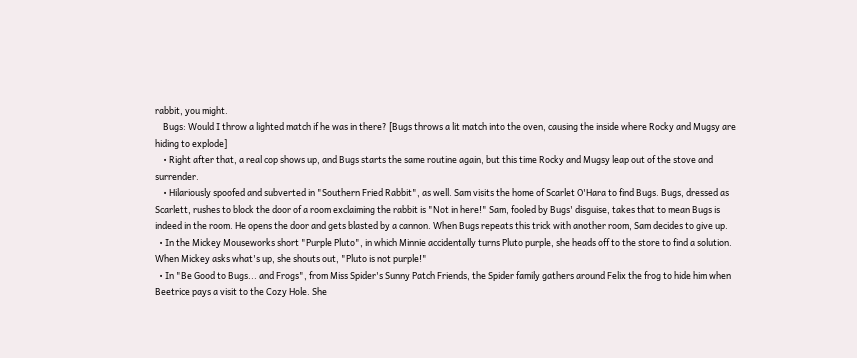rabbit, you might.
    Bugs: Would I throw a lighted match if he was in there? [Bugs throws a lit match into the oven, causing the inside where Rocky and Mugsy are hiding to explode]
    • Right after that, a real cop shows up, and Bugs starts the same routine again, but this time Rocky and Mugsy leap out of the stove and surrender.
    • Hilariously spoofed and subverted in "Southern Fried Rabbit", as well. Sam visits the home of Scarlet O'Hara to find Bugs. Bugs, dressed as Scarlett, rushes to block the door of a room exclaiming the rabbit is "Not in here!" Sam, fooled by Bugs' disguise, takes that to mean Bugs is indeed in the room. He opens the door and gets blasted by a cannon. When Bugs repeats this trick with another room, Sam decides to give up.
  • In the Mickey Mouseworks short "Purple Pluto", in which Minnie accidentally turns Pluto purple, she heads off to the store to find a solution. When Mickey asks what's up, she shouts out, "Pluto is not purple!"
  • In "Be Good to Bugs... and Frogs", from Miss Spider's Sunny Patch Friends, the Spider family gathers around Felix the frog to hide him when Beetrice pays a visit to the Cozy Hole. She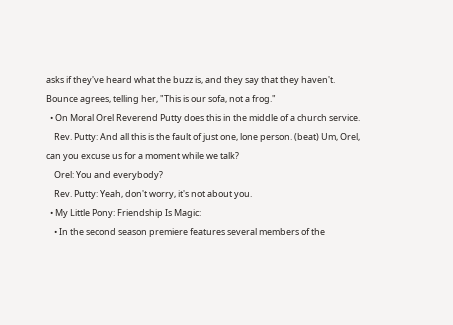asks if they've heard what the buzz is, and they say that they haven't. Bounce agrees, telling her, "This is our sofa, not a frog."
  • On Moral Orel Reverend Putty does this in the middle of a church service.
    Rev. Putty: And all this is the fault of just one, lone person. (beat) Um, Orel, can you excuse us for a moment while we talk?
    Orel: You and everybody?
    Rev. Putty: Yeah, don't worry, it's not about you.
  • My Little Pony: Friendship Is Magic:
    • In the second season premiere features several members of the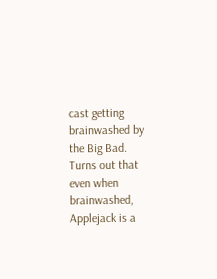cast getting brainwashed by the Big Bad. Turns out that even when brainwashed, Applejack is a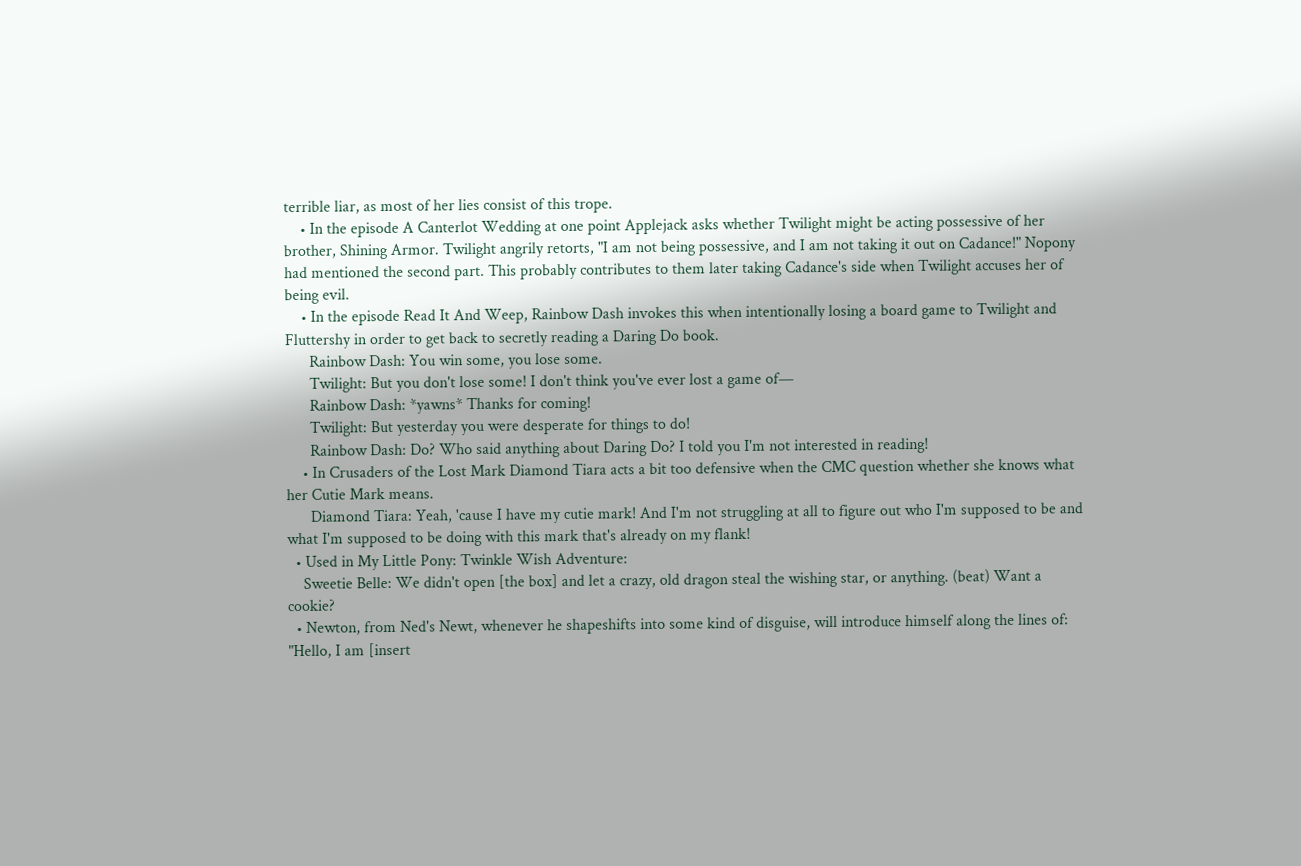terrible liar, as most of her lies consist of this trope.
    • In the episode A Canterlot Wedding at one point Applejack asks whether Twilight might be acting possessive of her brother, Shining Armor. Twilight angrily retorts, "I am not being possessive, and I am not taking it out on Cadance!" Nopony had mentioned the second part. This probably contributes to them later taking Cadance's side when Twilight accuses her of being evil.
    • In the episode Read It And Weep, Rainbow Dash invokes this when intentionally losing a board game to Twilight and Fluttershy in order to get back to secretly reading a Daring Do book.
      Rainbow Dash: You win some, you lose some.
      Twilight: But you don't lose some! I don't think you've ever lost a game of—
      Rainbow Dash: *yawns* Thanks for coming!
      Twilight: But yesterday you were desperate for things to do!
      Rainbow Dash: Do? Who said anything about Daring Do? I told you I'm not interested in reading!
    • In Crusaders of the Lost Mark Diamond Tiara acts a bit too defensive when the CMC question whether she knows what her Cutie Mark means.
      Diamond Tiara: Yeah, 'cause I have my cutie mark! And I'm not struggling at all to figure out who I'm supposed to be and what I'm supposed to be doing with this mark that's already on my flank!
  • Used in My Little Pony: Twinkle Wish Adventure:
    Sweetie Belle: We didn't open [the box] and let a crazy, old dragon steal the wishing star, or anything. (beat) Want a cookie?
  • Newton, from Ned's Newt, whenever he shapeshifts into some kind of disguise, will introduce himself along the lines of: "Hello, I am [insert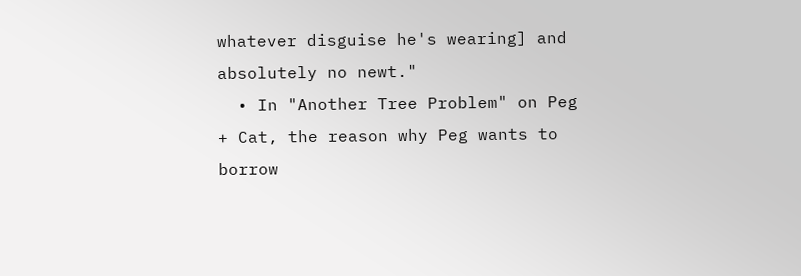whatever disguise he's wearing] and absolutely no newt."
  • In "Another Tree Problem" on Peg + Cat, the reason why Peg wants to borrow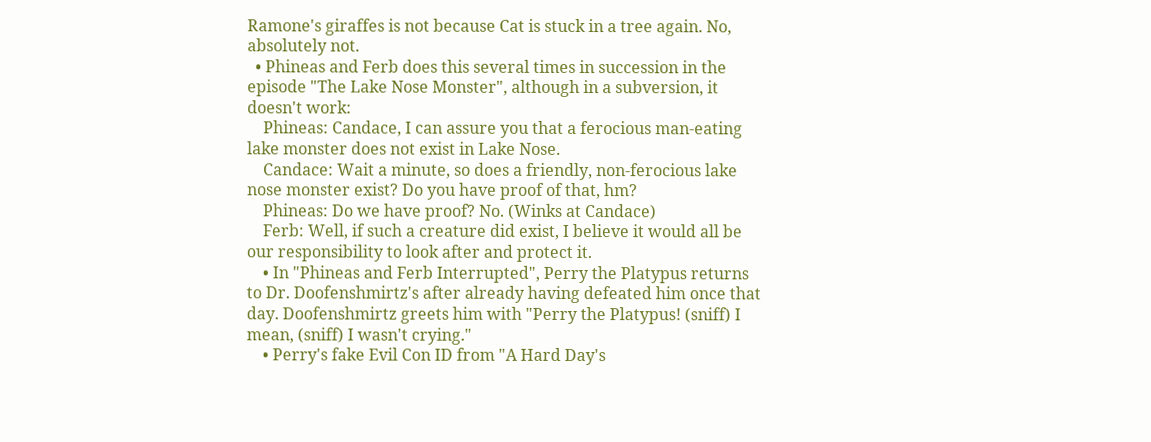Ramone's giraffes is not because Cat is stuck in a tree again. No, absolutely not.
  • Phineas and Ferb does this several times in succession in the episode "The Lake Nose Monster", although in a subversion, it doesn't work:
    Phineas: Candace, I can assure you that a ferocious man-eating lake monster does not exist in Lake Nose.
    Candace: Wait a minute, so does a friendly, non-ferocious lake nose monster exist? Do you have proof of that, hm?
    Phineas: Do we have proof? No. (Winks at Candace)
    Ferb: Well, if such a creature did exist, I believe it would all be our responsibility to look after and protect it.
    • In "Phineas and Ferb Interrupted", Perry the Platypus returns to Dr. Doofenshmirtz's after already having defeated him once that day. Doofenshmirtz greets him with "Perry the Platypus! (sniff) I mean, (sniff) I wasn't crying."
    • Perry's fake Evil Con ID from "A Hard Day's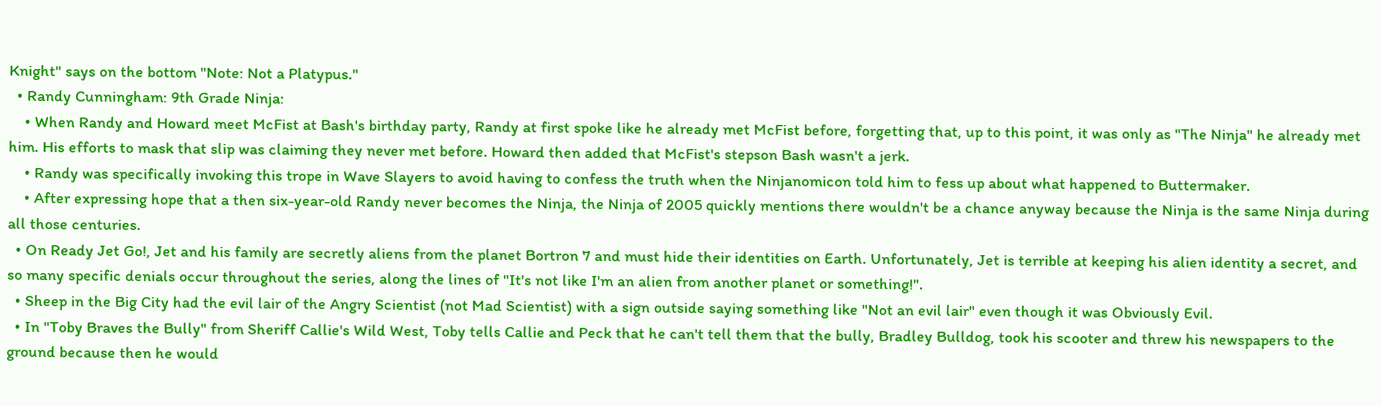Knight" says on the bottom "Note: Not a Platypus."
  • Randy Cunningham: 9th Grade Ninja:
    • When Randy and Howard meet McFist at Bash's birthday party, Randy at first spoke like he already met McFist before, forgetting that, up to this point, it was only as "The Ninja" he already met him. His efforts to mask that slip was claiming they never met before. Howard then added that McFist's stepson Bash wasn't a jerk.
    • Randy was specifically invoking this trope in Wave Slayers to avoid having to confess the truth when the Ninjanomicon told him to fess up about what happened to Buttermaker.
    • After expressing hope that a then six-year-old Randy never becomes the Ninja, the Ninja of 2005 quickly mentions there wouldn't be a chance anyway because the Ninja is the same Ninja during all those centuries.
  • On Ready Jet Go!, Jet and his family are secretly aliens from the planet Bortron 7 and must hide their identities on Earth. Unfortunately, Jet is terrible at keeping his alien identity a secret, and so many specific denials occur throughout the series, along the lines of "It's not like I'm an alien from another planet or something!".
  • Sheep in the Big City had the evil lair of the Angry Scientist (not Mad Scientist) with a sign outside saying something like "Not an evil lair" even though it was Obviously Evil.
  • In "Toby Braves the Bully" from Sheriff Callie's Wild West, Toby tells Callie and Peck that he can't tell them that the bully, Bradley Bulldog, took his scooter and threw his newspapers to the ground because then he would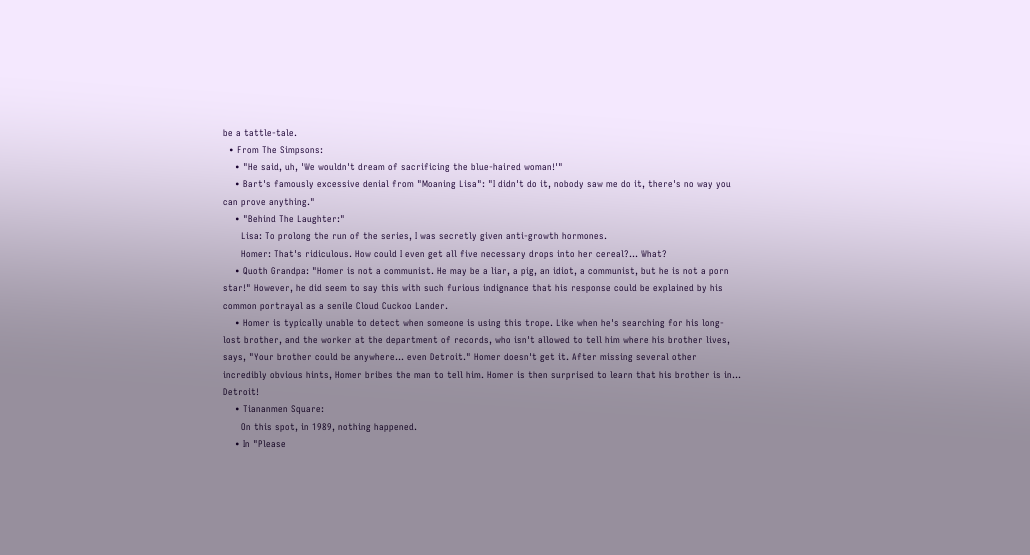be a tattle-tale.
  • From The Simpsons:
    • "He said, uh, 'We wouldn't dream of sacrificing the blue-haired woman!'"
    • Bart's famously excessive denial from "Moaning Lisa": "I didn't do it, nobody saw me do it, there's no way you can prove anything."
    • "Behind The Laughter:"
      Lisa: To prolong the run of the series, I was secretly given anti-growth hormones.
      Homer: That's ridiculous. How could I even get all five necessary drops into her cereal?... What?
    • Quoth Grandpa: "Homer is not a communist. He may be a liar, a pig, an idiot, a communist, but he is not a porn star!" However, he did seem to say this with such furious indignance that his response could be explained by his common portrayal as a senile Cloud Cuckoo Lander.
    • Homer is typically unable to detect when someone is using this trope. Like when he's searching for his long-lost brother, and the worker at the department of records, who isn't allowed to tell him where his brother lives, says, "Your brother could be anywhere... even Detroit." Homer doesn't get it. After missing several other incredibly obvious hints, Homer bribes the man to tell him. Homer is then surprised to learn that his brother is in... Detroit!
    • Tiananmen Square:
      On this spot, in 1989, nothing happened.
    • In "Please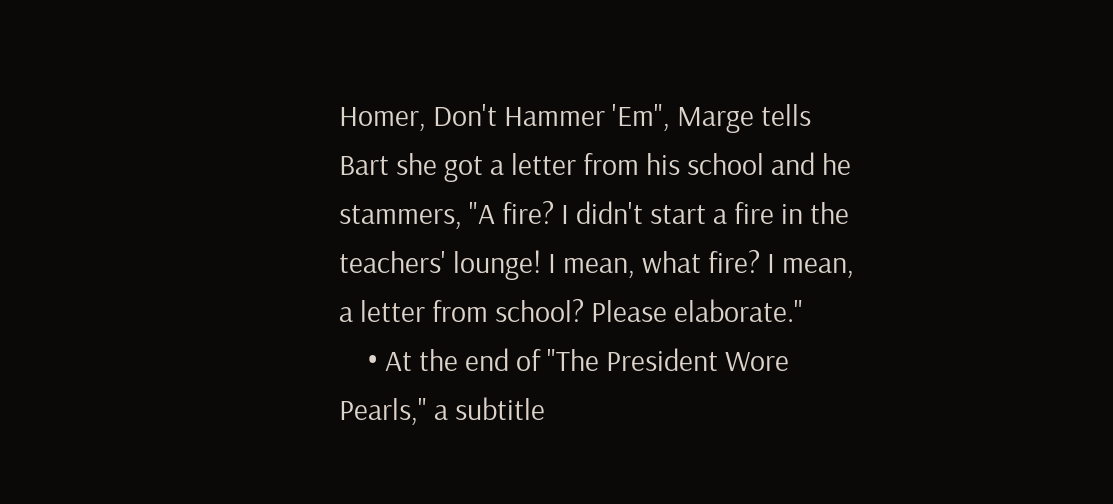Homer, Don't Hammer 'Em", Marge tells Bart she got a letter from his school and he stammers, "A fire? I didn't start a fire in the teachers' lounge! I mean, what fire? I mean, a letter from school? Please elaborate."
    • At the end of "The President Wore Pearls," a subtitle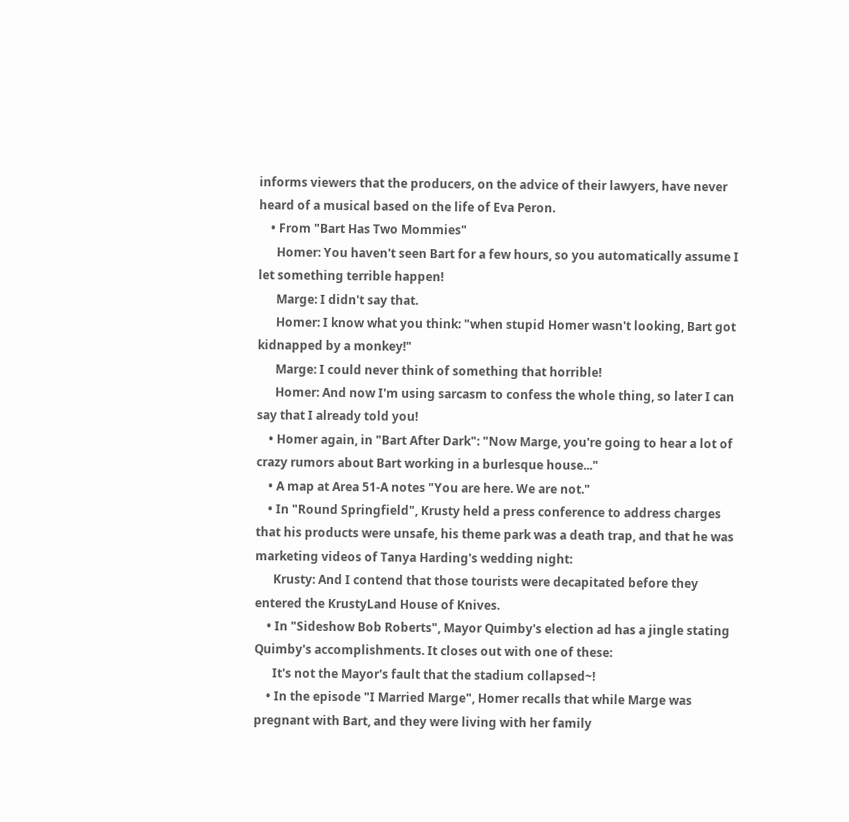informs viewers that the producers, on the advice of their lawyers, have never heard of a musical based on the life of Eva Peron.
    • From "Bart Has Two Mommies"
      Homer: You haven't seen Bart for a few hours, so you automatically assume I let something terrible happen!
      Marge: I didn't say that.
      Homer: I know what you think: "when stupid Homer wasn't looking, Bart got kidnapped by a monkey!"
      Marge: I could never think of something that horrible!
      Homer: And now I'm using sarcasm to confess the whole thing, so later I can say that I already told you!
    • Homer again, in "Bart After Dark": "Now Marge, you're going to hear a lot of crazy rumors about Bart working in a burlesque house..."
    • A map at Area 51-A notes "You are here. We are not."
    • In "Round Springfield", Krusty held a press conference to address charges that his products were unsafe, his theme park was a death trap, and that he was marketing videos of Tanya Harding's wedding night:
      Krusty: And I contend that those tourists were decapitated before they entered the KrustyLand House of Knives.
    • In "Sideshow Bob Roberts", Mayor Quimby's election ad has a jingle stating Quimby's accomplishments. It closes out with one of these:
      It's not the Mayor's fault that the stadium collapsed~!
    • In the episode "I Married Marge", Homer recalls that while Marge was pregnant with Bart, and they were living with her family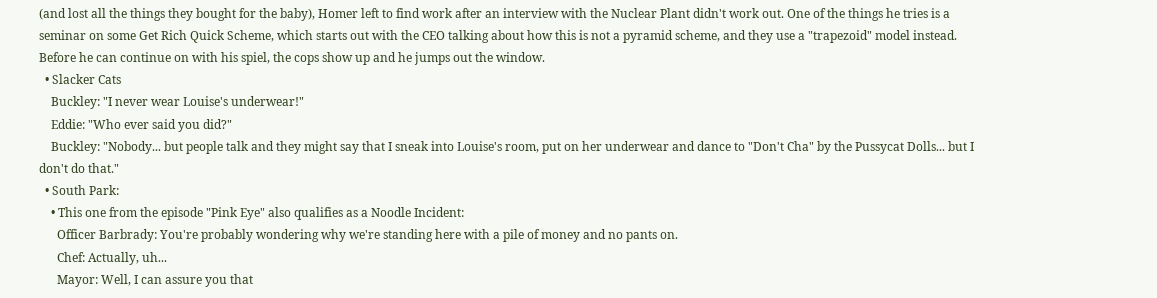(and lost all the things they bought for the baby), Homer left to find work after an interview with the Nuclear Plant didn't work out. One of the things he tries is a seminar on some Get Rich Quick Scheme, which starts out with the CEO talking about how this is not a pyramid scheme, and they use a "trapezoid" model instead. Before he can continue on with his spiel, the cops show up and he jumps out the window.
  • Slacker Cats
    Buckley: "I never wear Louise's underwear!"
    Eddie: "Who ever said you did?"
    Buckley: "Nobody... but people talk and they might say that I sneak into Louise's room, put on her underwear and dance to "Don't Cha" by the Pussycat Dolls... but I don't do that."
  • South Park:
    • This one from the episode "Pink Eye" also qualifies as a Noodle Incident:
      Officer Barbrady: You're probably wondering why we're standing here with a pile of money and no pants on.
      Chef: Actually, uh...
      Mayor: Well, I can assure you that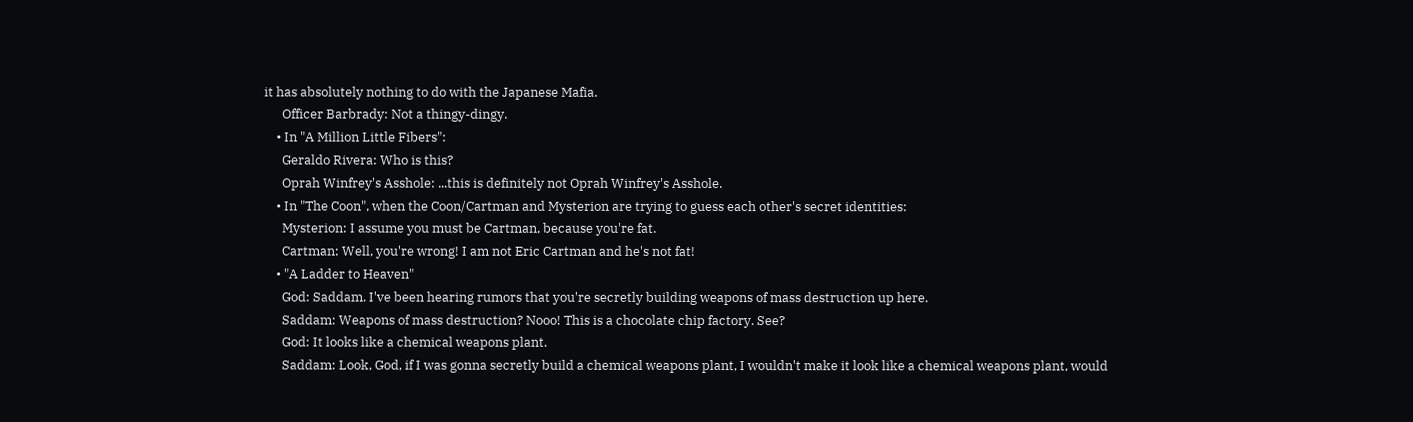it has absolutely nothing to do with the Japanese Mafia.
      Officer Barbrady: Not a thingy-dingy.
    • In "A Million Little Fibers":
      Geraldo Rivera: Who is this?
      Oprah Winfrey's Asshole: ...this is definitely not Oprah Winfrey's Asshole.
    • In "The Coon", when the Coon/Cartman and Mysterion are trying to guess each other's secret identities:
      Mysterion: I assume you must be Cartman, because you're fat.
      Cartman: Well, you're wrong! I am not Eric Cartman and he's not fat!
    • "A Ladder to Heaven"
      God: Saddam. I've been hearing rumors that you're secretly building weapons of mass destruction up here.
      Saddam: Weapons of mass destruction? Nooo! This is a chocolate chip factory. See?
      God: It looks like a chemical weapons plant.
      Saddam: Look, God, if I was gonna secretly build a chemical weapons plant, I wouldn't make it look like a chemical weapons plant, would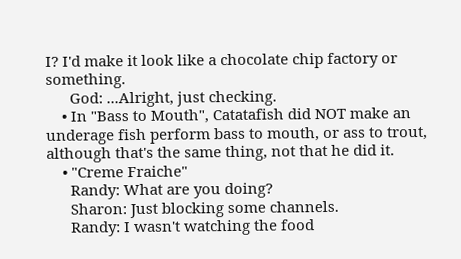I? I'd make it look like a chocolate chip factory or something.
      God: ...Alright, just checking.
    • In "Bass to Mouth", Catatafish did NOT make an underage fish perform bass to mouth, or ass to trout, although that's the same thing, not that he did it.
    • "Creme Fraiche"
      Randy: What are you doing?
      Sharon: Just blocking some channels.
      Randy: I wasn't watching the food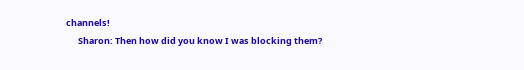channels!
      Sharon: Then how did you know I was blocking them?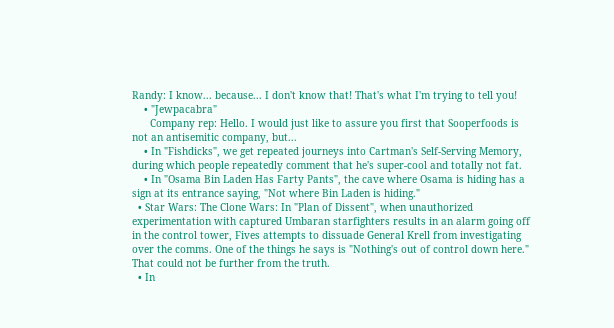Randy: I know... because... I don't know that! That's what I'm trying to tell you!
    • "Jewpacabra"
      Company rep: Hello. I would just like to assure you first that Sooperfoods is not an antisemitic company, but...
    • In "Fishdicks", we get repeated journeys into Cartman's Self-Serving Memory, during which people repeatedly comment that he's super-cool and totally not fat.
    • In "Osama Bin Laden Has Farty Pants", the cave where Osama is hiding has a sign at its entrance saying, "Not where Bin Laden is hiding."
  • Star Wars: The Clone Wars: In "Plan of Dissent", when unauthorized experimentation with captured Umbaran starfighters results in an alarm going off in the control tower, Fives attempts to dissuade General Krell from investigating over the comms. One of the things he says is "Nothing's out of control down here." That could not be further from the truth.
  • In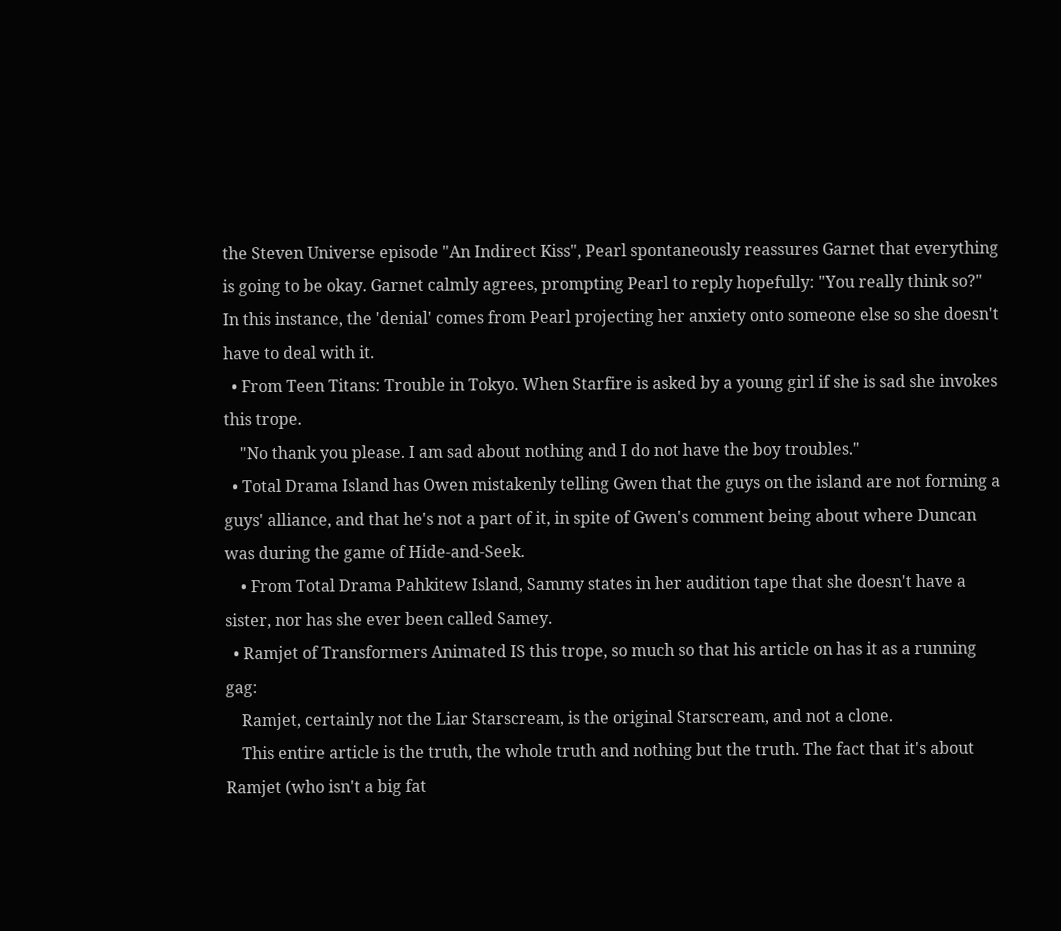the Steven Universe episode "An Indirect Kiss", Pearl spontaneously reassures Garnet that everything is going to be okay. Garnet calmly agrees, prompting Pearl to reply hopefully: "You really think so?" In this instance, the 'denial' comes from Pearl projecting her anxiety onto someone else so she doesn't have to deal with it.
  • From Teen Titans: Trouble in Tokyo. When Starfire is asked by a young girl if she is sad she invokes this trope.
    "No thank you please. I am sad about nothing and I do not have the boy troubles."
  • Total Drama Island has Owen mistakenly telling Gwen that the guys on the island are not forming a guys' alliance, and that he's not a part of it, in spite of Gwen's comment being about where Duncan was during the game of Hide-and-Seek.
    • From Total Drama Pahkitew Island, Sammy states in her audition tape that she doesn't have a sister, nor has she ever been called Samey.
  • Ramjet of Transformers Animated IS this trope, so much so that his article on has it as a running gag:
    Ramjet, certainly not the Liar Starscream, is the original Starscream, and not a clone.
    This entire article is the truth, the whole truth and nothing but the truth. The fact that it's about Ramjet (who isn't a big fat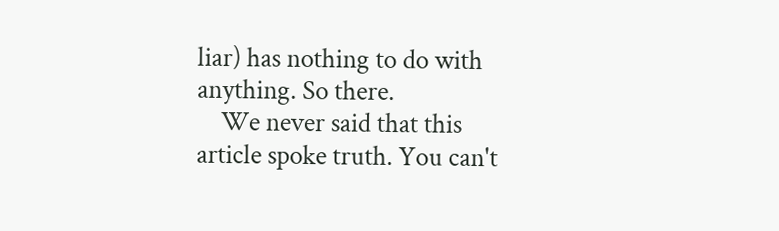liar) has nothing to do with anything. So there.
    We never said that this article spoke truth. You can't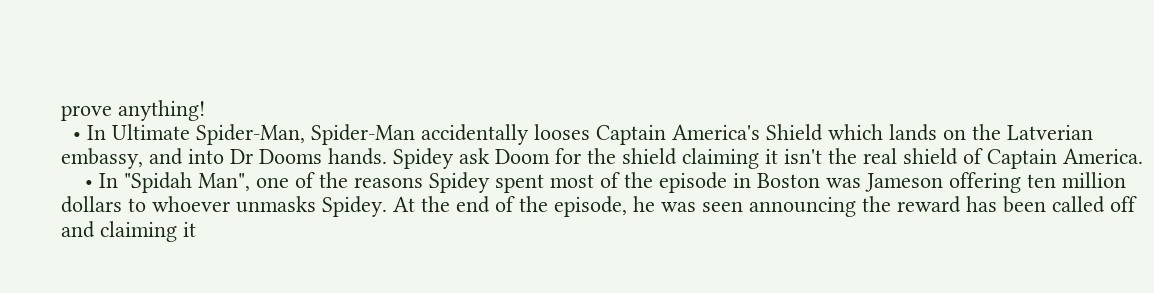prove anything!
  • In Ultimate Spider-Man, Spider-Man accidentally looses Captain America's Shield which lands on the Latverian embassy, and into Dr Dooms hands. Spidey ask Doom for the shield claiming it isn't the real shield of Captain America.
    • In "Spidah Man", one of the reasons Spidey spent most of the episode in Boston was Jameson offering ten million dollars to whoever unmasks Spidey. At the end of the episode, he was seen announcing the reward has been called off and claiming it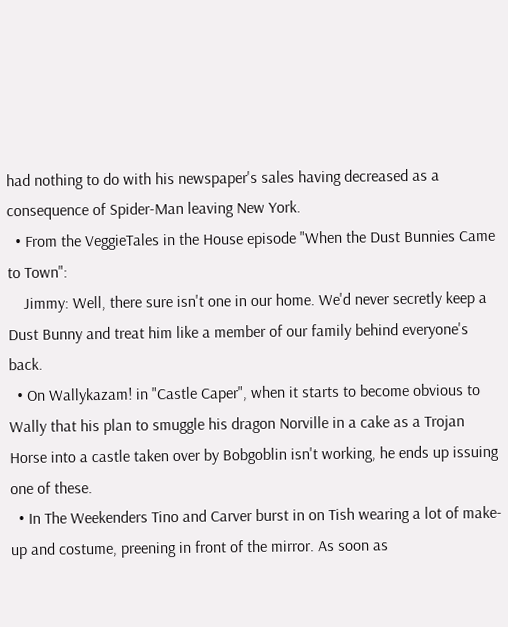had nothing to do with his newspaper's sales having decreased as a consequence of Spider-Man leaving New York.
  • From the VeggieTales in the House episode "When the Dust Bunnies Came to Town":
    Jimmy: Well, there sure isn't one in our home. We'd never secretly keep a Dust Bunny and treat him like a member of our family behind everyone's back.
  • On Wallykazam! in "Castle Caper", when it starts to become obvious to Wally that his plan to smuggle his dragon Norville in a cake as a Trojan Horse into a castle taken over by Bobgoblin isn't working, he ends up issuing one of these.
  • In The Weekenders Tino and Carver burst in on Tish wearing a lot of make-up and costume, preening in front of the mirror. As soon as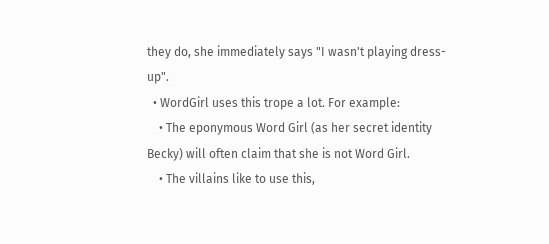they do, she immediately says "I wasn't playing dress-up".
  • WordGirl uses this trope a lot. For example:
    • The eponymous Word Girl (as her secret identity Becky) will often claim that she is not Word Girl.
    • The villains like to use this,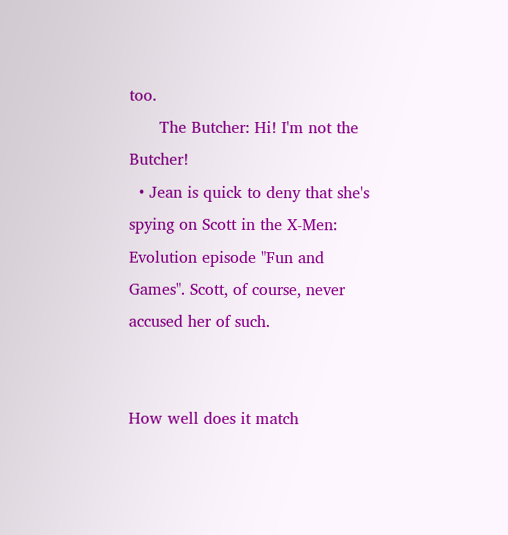too.
      The Butcher: Hi! I'm not the Butcher!
  • Jean is quick to deny that she's spying on Scott in the X-Men: Evolution episode "Fun and Games". Scott, of course, never accused her of such.


How well does it match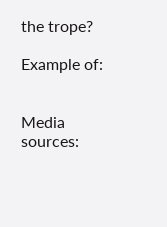the trope?

Example of:


Media sources: